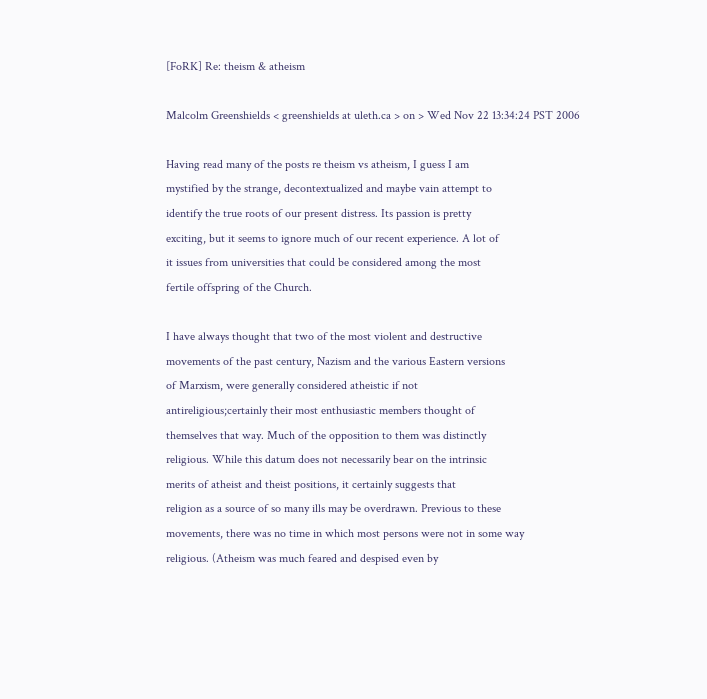[FoRK] Re: theism & atheism

Malcolm Greenshields < greenshields at uleth.ca > on > Wed Nov 22 13:34:24 PST 2006

Having read many of the posts re theism vs atheism, I guess I am
mystified by the strange, decontextualized and maybe vain attempt to
identify the true roots of our present distress. Its passion is pretty
exciting, but it seems to ignore much of our recent experience. A lot of
it issues from universities that could be considered among the most
fertile offspring of the Church.

I have always thought that two of the most violent and destructive
movements of the past century, Nazism and the various Eastern versions
of Marxism, were generally considered atheistic if not
antireligious;certainly their most enthusiastic members thought of
themselves that way. Much of the opposition to them was distinctly
religious. While this datum does not necessarily bear on the intrinsic
merits of atheist and theist positions, it certainly suggests that
religion as a source of so many ills may be overdrawn. Previous to these
movements, there was no time in which most persons were not in some way
religious. (Atheism was much feared and despised even by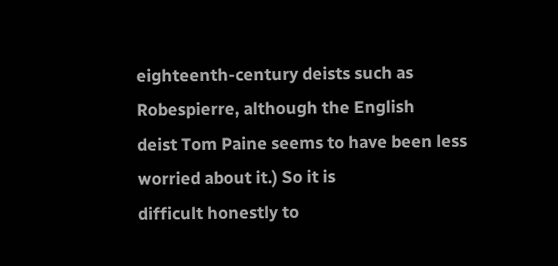eighteenth-century deists such as Robespierre, although the English
deist Tom Paine seems to have been less worried about it.) So it is
difficult honestly to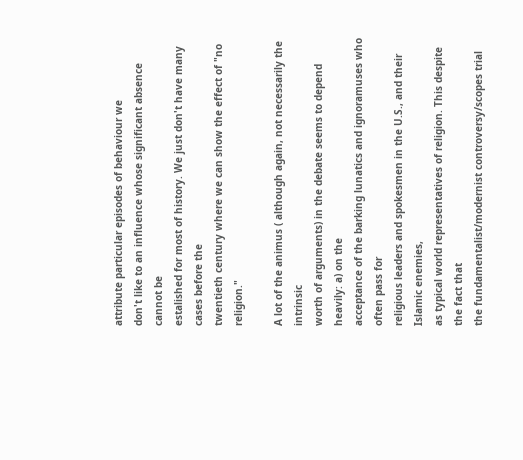attribute particular episodes of behaviour we
don't like to an influence whose significant absence cannot be
estalished for most of history. We just don't have many cases before the
twentieth century where we can show the effect of "no religion."

A lot of the animus ( although again, not necessarily the intrinsic
worth of arguments) in the debate seems to depend heavily: a) on the
acceptance of the barking lunatics and ignoramuses who often pass for
religious leaders and spokesmen in the U.S., and their Islamic enemies,
as typical world representatives of religion. This despite the fact that
the fundamentalist/modernist controversy/scopes trial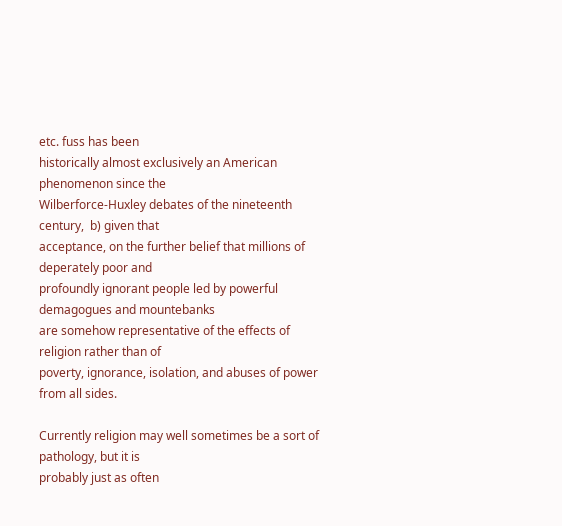etc. fuss has been
historically almost exclusively an American phenomenon since the
Wilberforce-Huxley debates of the nineteenth century,  b) given that
acceptance, on the further belief that millions of deperately poor and
profoundly ignorant people led by powerful demagogues and mountebanks
are somehow representative of the effects of religion rather than of
poverty, ignorance, isolation, and abuses of power from all sides.

Currently religion may well sometimes be a sort of pathology, but it is
probably just as often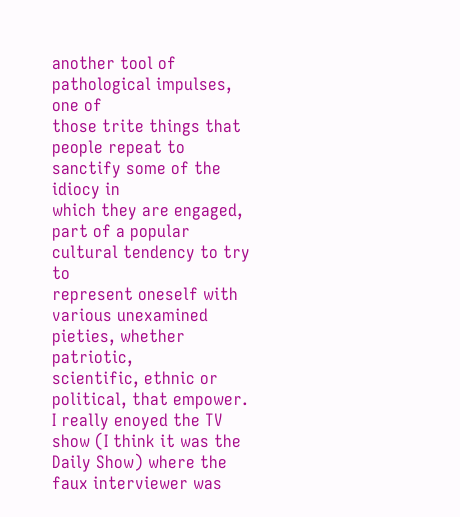another tool of pathological impulses, one of
those trite things that people repeat to sanctify some of the idiocy in
which they are engaged, part of a popular cultural tendency to try to
represent oneself with various unexamined pieties, whether patriotic,
scientific, ethnic or political, that empower. I really enoyed the TV
show (I think it was the Daily Show) where the faux interviewer was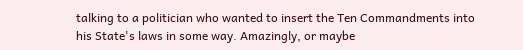talking to a politician who wanted to insert the Ten Commandments into
his State's laws in some way. Amazingly, or maybe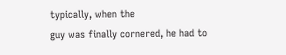typically, when the
guy was finally cornered, he had to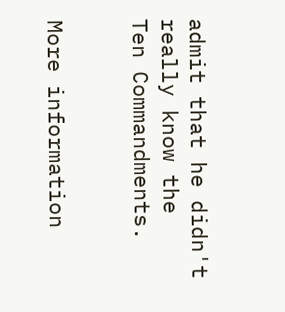admit that he didn't really know the
Ten Commandments.


More information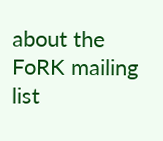about the FoRK mailing list